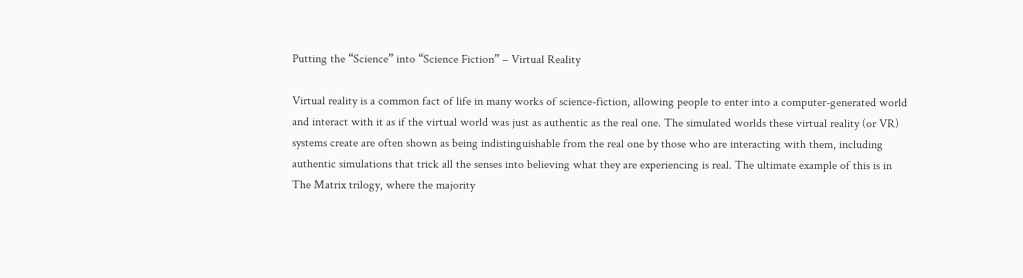Putting the “Science” into “Science Fiction” – Virtual Reality

Virtual reality is a common fact of life in many works of science-fiction, allowing people to enter into a computer-generated world and interact with it as if the virtual world was just as authentic as the real one. The simulated worlds these virtual reality (or VR) systems create are often shown as being indistinguishable from the real one by those who are interacting with them, including authentic simulations that trick all the senses into believing what they are experiencing is real. The ultimate example of this is in The Matrix trilogy, where the majority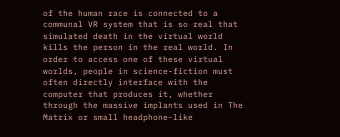of the human race is connected to a communal VR system that is so real that simulated death in the virtual world kills the person in the real world. In order to access one of these virtual worlds, people in science-fiction must often directly interface with the computer that produces it, whether through the massive implants used in The Matrix or small headphone-like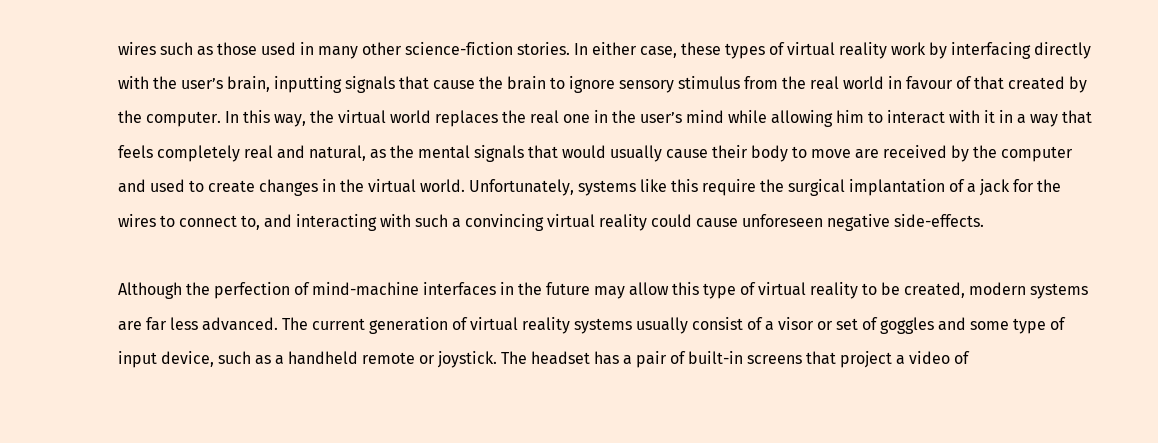wires such as those used in many other science-fiction stories. In either case, these types of virtual reality work by interfacing directly with the user’s brain, inputting signals that cause the brain to ignore sensory stimulus from the real world in favour of that created by the computer. In this way, the virtual world replaces the real one in the user’s mind while allowing him to interact with it in a way that feels completely real and natural, as the mental signals that would usually cause their body to move are received by the computer and used to create changes in the virtual world. Unfortunately, systems like this require the surgical implantation of a jack for the wires to connect to, and interacting with such a convincing virtual reality could cause unforeseen negative side-effects.

Although the perfection of mind-machine interfaces in the future may allow this type of virtual reality to be created, modern systems are far less advanced. The current generation of virtual reality systems usually consist of a visor or set of goggles and some type of input device, such as a handheld remote or joystick. The headset has a pair of built-in screens that project a video of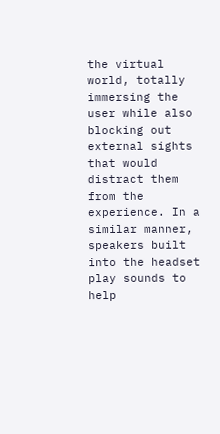the virtual world, totally immersing the user while also blocking out external sights that would distract them from the experience. In a similar manner, speakers built into the headset play sounds to help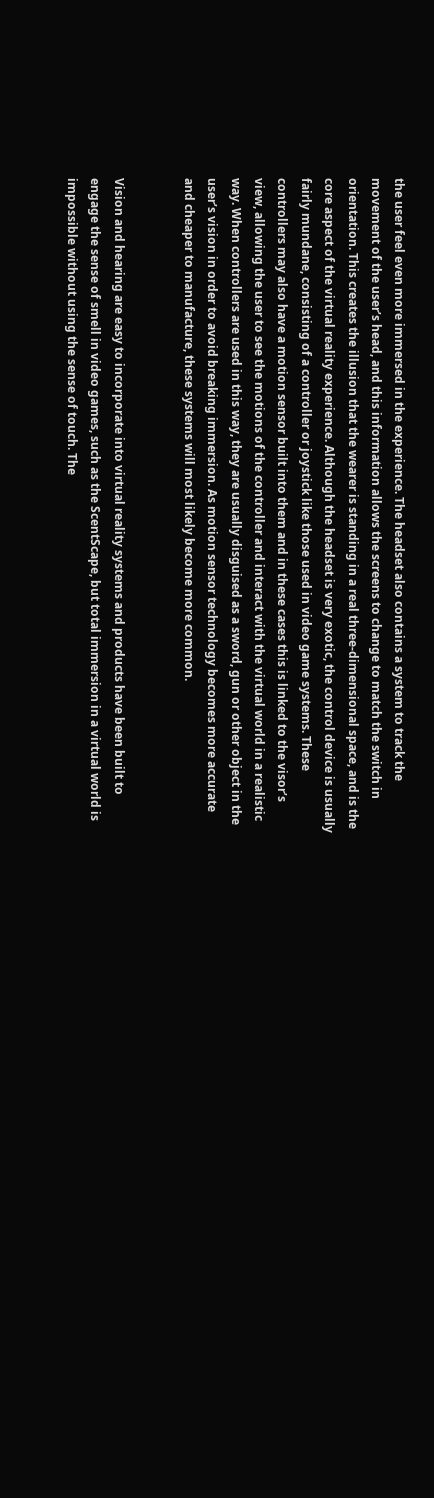the user feel even more immersed in the experience. The headset also contains a system to track the movement of the user’s head, and this information allows the screens to change to match the switch in orientation. This creates the illusion that the wearer is standing in a real three-dimensional space, and is the core aspect of the virtual reality experience. Although the headset is very exotic, the control device is usually fairly mundane, consisting of a controller or joystick like those used in video game systems. These controllers may also have a motion sensor built into them and in these cases this is linked to the visor’s view, allowing the user to see the motions of the controller and interact with the virtual world in a realistic way. When controllers are used in this way, they are usually disguised as a sword, gun or other object in the user’s vision in order to avoid breaking immersion. As motion sensor technology becomes more accurate and cheaper to manufacture, these systems will most likely become more common.


Vision and hearing are easy to incorporate into virtual reality systems and products have been built to engage the sense of smell in video games, such as the ScentScape, but total immersion in a virtual world is impossible without using the sense of touch. The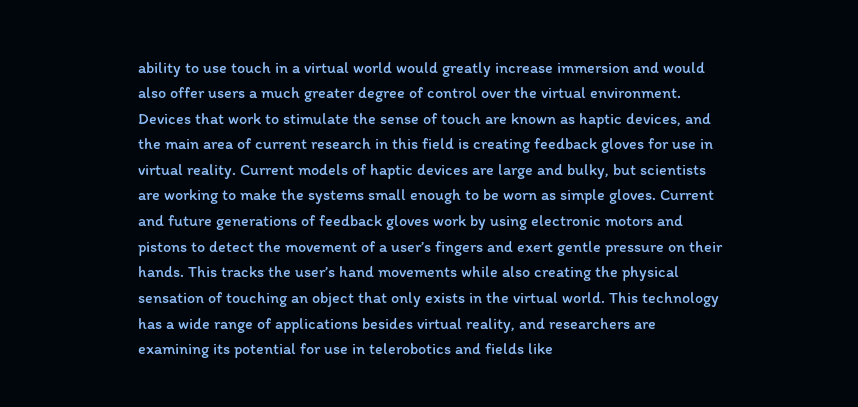ability to use touch in a virtual world would greatly increase immersion and would also offer users a much greater degree of control over the virtual environment. Devices that work to stimulate the sense of touch are known as haptic devices, and the main area of current research in this field is creating feedback gloves for use in virtual reality. Current models of haptic devices are large and bulky, but scientists are working to make the systems small enough to be worn as simple gloves. Current and future generations of feedback gloves work by using electronic motors and pistons to detect the movement of a user’s fingers and exert gentle pressure on their hands. This tracks the user’s hand movements while also creating the physical sensation of touching an object that only exists in the virtual world. This technology has a wide range of applications besides virtual reality, and researchers are examining its potential for use in telerobotics and fields like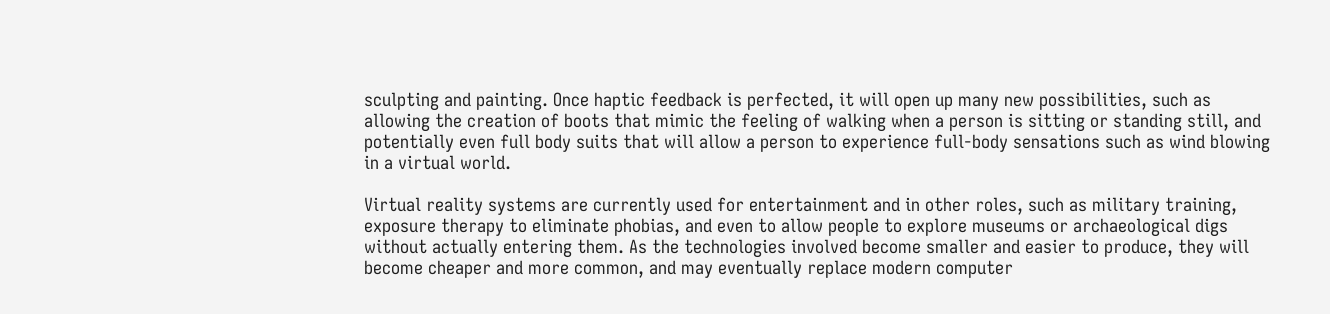sculpting and painting. Once haptic feedback is perfected, it will open up many new possibilities, such as allowing the creation of boots that mimic the feeling of walking when a person is sitting or standing still, and potentially even full body suits that will allow a person to experience full-body sensations such as wind blowing in a virtual world.

Virtual reality systems are currently used for entertainment and in other roles, such as military training, exposure therapy to eliminate phobias, and even to allow people to explore museums or archaeological digs without actually entering them. As the technologies involved become smaller and easier to produce, they will become cheaper and more common, and may eventually replace modern computer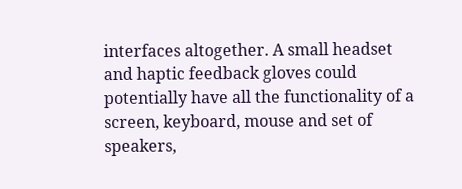interfaces altogether. A small headset and haptic feedback gloves could potentially have all the functionality of a screen, keyboard, mouse and set of speakers,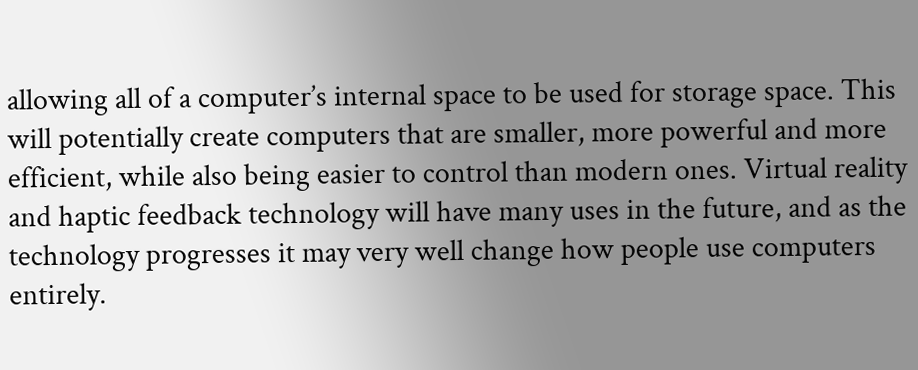allowing all of a computer’s internal space to be used for storage space. This will potentially create computers that are smaller, more powerful and more efficient, while also being easier to control than modern ones. Virtual reality and haptic feedback technology will have many uses in the future, and as the technology progresses it may very well change how people use computers entirely.